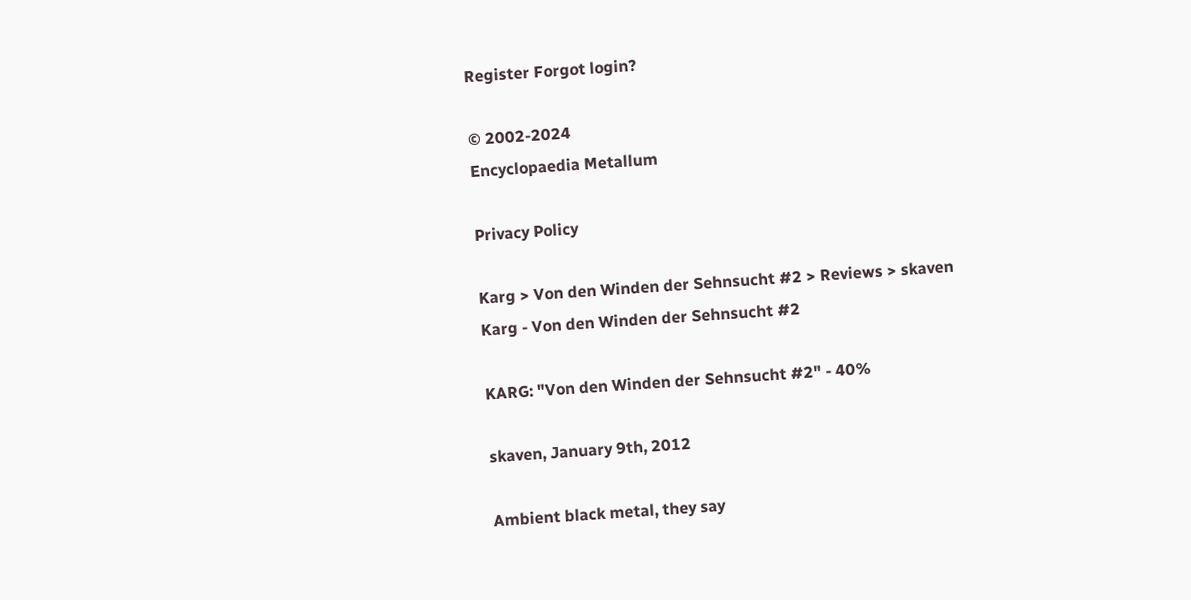Register Forgot login?

© 2002-2024
Encyclopaedia Metallum

Privacy Policy

Karg > Von den Winden der Sehnsucht #2 > Reviews > skaven
Karg - Von den Winden der Sehnsucht #2

KARG: "Von den Winden der Sehnsucht #2" - 40%

skaven, January 9th, 2012

Ambient black metal, they say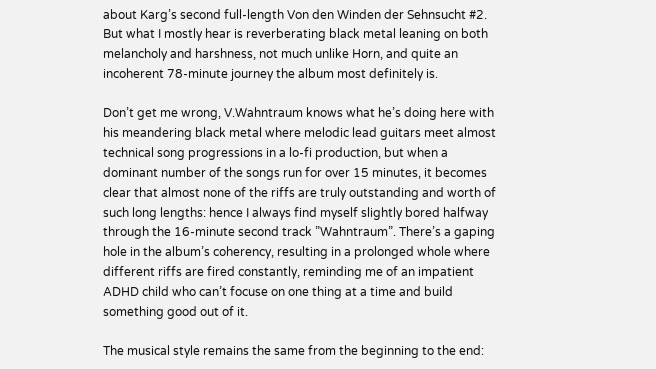about Karg’s second full-length Von den Winden der Sehnsucht #2. But what I mostly hear is reverberating black metal leaning on both melancholy and harshness, not much unlike Horn, and quite an incoherent 78-minute journey the album most definitely is.

Don’t get me wrong, V.Wahntraum knows what he’s doing here with his meandering black metal where melodic lead guitars meet almost technical song progressions in a lo-fi production, but when a dominant number of the songs run for over 15 minutes, it becomes clear that almost none of the riffs are truly outstanding and worth of such long lengths: hence I always find myself slightly bored halfway through the 16-minute second track ”Wahntraum”. There’s a gaping hole in the album’s coherency, resulting in a prolonged whole where different riffs are fired constantly, reminding me of an impatient ADHD child who can’t focuse on one thing at a time and build something good out of it.

The musical style remains the same from the beginning to the end: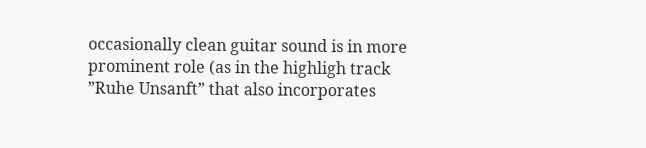occasionally clean guitar sound is in more prominent role (as in the highligh track ”Ruhe Unsanft” that also incorporates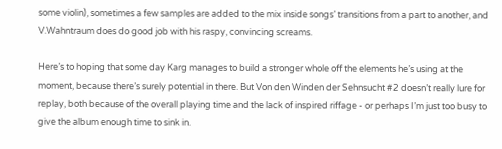some violin), sometimes a few samples are added to the mix inside songs’ transitions from a part to another, and V.Wahntraum does do good job with his raspy, convincing screams.

Here’s to hoping that some day Karg manages to build a stronger whole off the elements he’s using at the moment, because there’s surely potential in there. But Von den Winden der Sehnsucht #2 doesn’t really lure for replay, both because of the overall playing time and the lack of inspired riffage - or perhaps I’m just too busy to give the album enough time to sink in.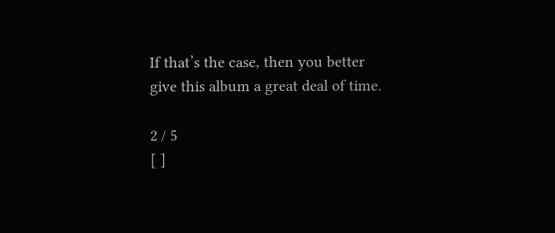If that’s the case, then you better give this album a great deal of time.

2 / 5
[ ]